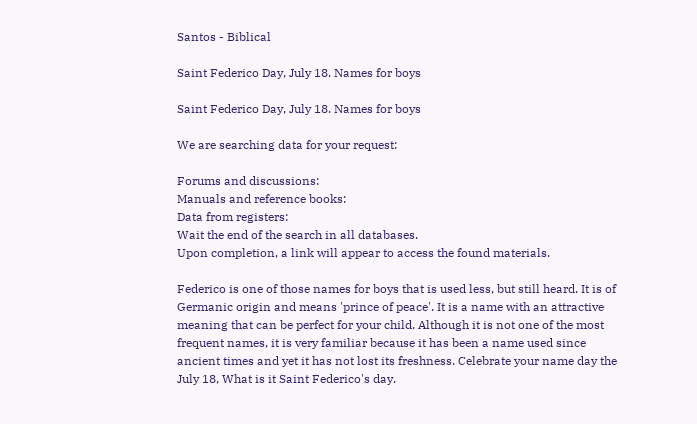Santos - Biblical

Saint Federico Day, July 18. Names for boys

Saint Federico Day, July 18. Names for boys

We are searching data for your request:

Forums and discussions:
Manuals and reference books:
Data from registers:
Wait the end of the search in all databases.
Upon completion, a link will appear to access the found materials.

Federico is one of those names for boys that is used less, but still heard. It is of Germanic origin and means 'prince of peace'. It is a name with an attractive meaning that can be perfect for your child. Although it is not one of the most frequent names, it is very familiar because it has been a name used since ancient times and yet it has not lost its freshness. Celebrate your name day the July 18, What is it Saint Federico's day.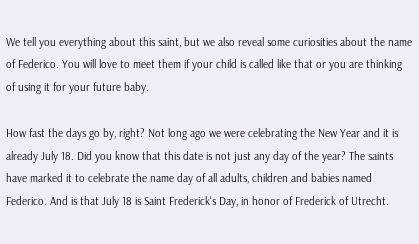We tell you everything about this saint, but we also reveal some curiosities about the name of Federico. You will love to meet them if your child is called like that or you are thinking of using it for your future baby.

How fast the days go by, right? Not long ago we were celebrating the New Year and it is already July 18. Did you know that this date is not just any day of the year? The saints have marked it to celebrate the name day of all adults, children and babies named Federico. And is that July 18 is Saint Frederick's Day, in honor of Frederick of Utrecht.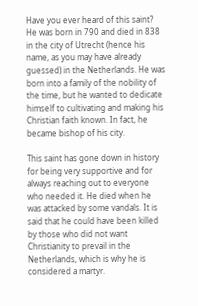Have you ever heard of this saint? He was born in 790 and died in 838 in the city of Utrecht (hence his name, as you may have already guessed) in the Netherlands. He was born into a family of the nobility of the time, but he wanted to dedicate himself to cultivating and making his Christian faith known. In fact, he became bishop of his city.

This saint has gone down in history for being very supportive and for always reaching out to everyone who needed it. He died when he was attacked by some vandals. It is said that he could have been killed by those who did not want Christianity to prevail in the Netherlands, which is why he is considered a martyr.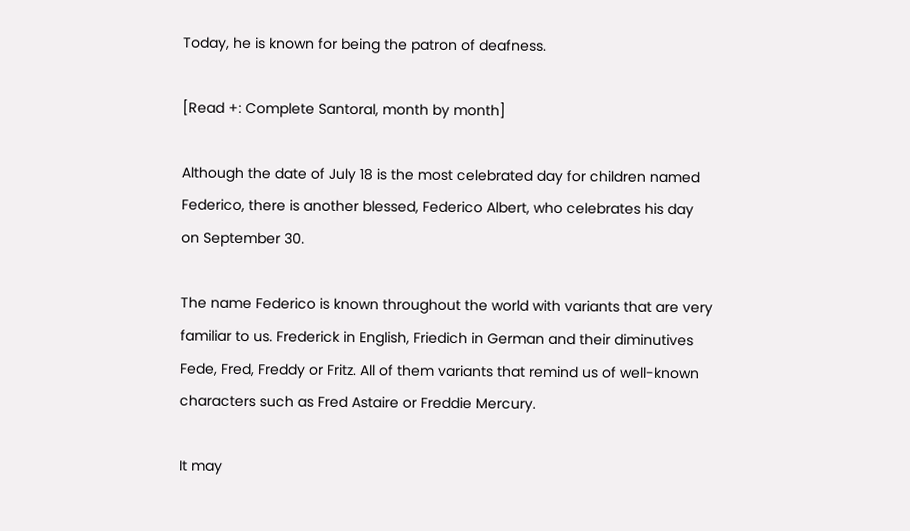Today, he is known for being the patron of deafness.

[Read +: Complete Santoral, month by month]

Although the date of July 18 is the most celebrated day for children named Federico, there is another blessed, Federico Albert, who celebrates his day on September 30.

The name Federico is known throughout the world with variants that are very familiar to us. Frederick in English, Friedich in German and their diminutives Fede, Fred, Freddy or Fritz. All of them variants that remind us of well-known characters such as Fred Astaire or Freddie Mercury.

It may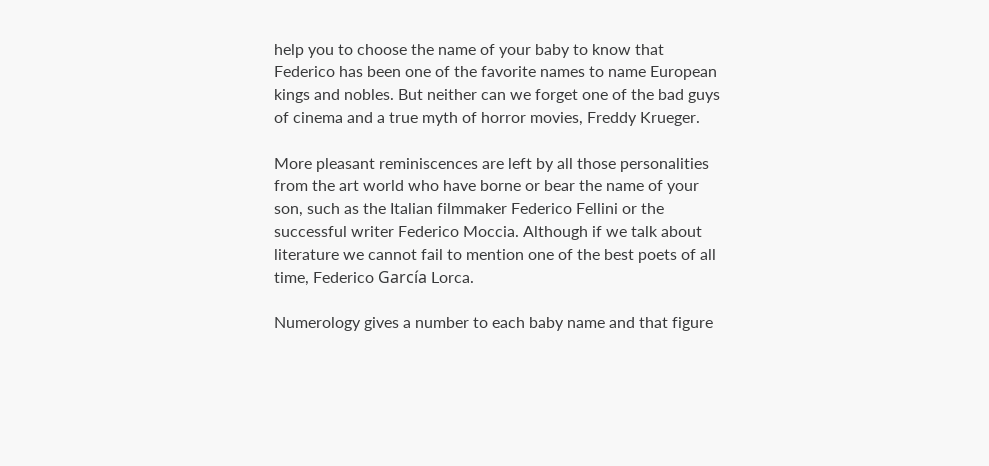help you to choose the name of your baby to know that Federico has been one of the favorite names to name European kings and nobles. But neither can we forget one of the bad guys of cinema and a true myth of horror movies, Freddy Krueger.

More pleasant reminiscences are left by all those personalities from the art world who have borne or bear the name of your son, such as the Italian filmmaker Federico Fellini or the successful writer Federico Moccia. Although if we talk about literature we cannot fail to mention one of the best poets of all time, Federico García Lorca.

Numerology gives a number to each baby name and that figure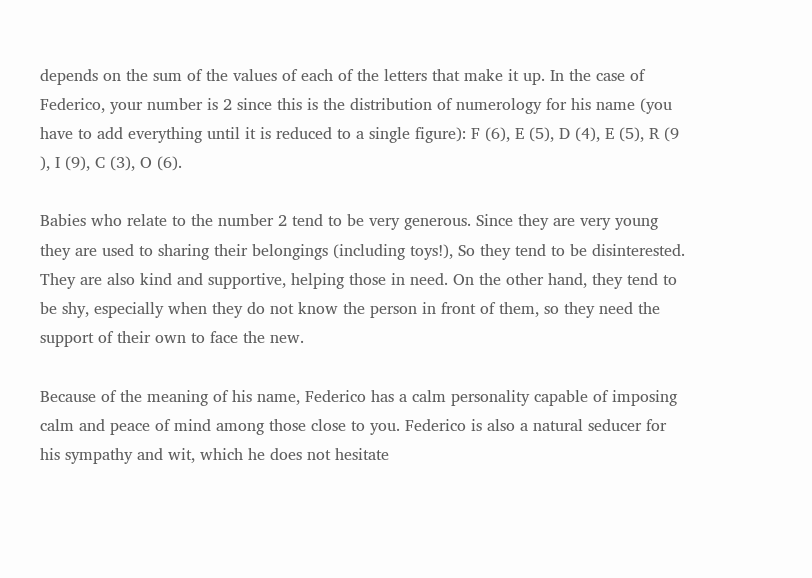depends on the sum of the values of each of the letters that make it up. In the case of Federico, your number is 2 since this is the distribution of numerology for his name (you have to add everything until it is reduced to a single figure): F (6), E (5), D (4), E (5), R (9 ), I (9), C (3), O (6).

Babies who relate to the number 2 tend to be very generous. Since they are very young they are used to sharing their belongings (including toys!), So they tend to be disinterested. They are also kind and supportive, helping those in need. On the other hand, they tend to be shy, especially when they do not know the person in front of them, so they need the support of their own to face the new.

Because of the meaning of his name, Federico has a calm personality capable of imposing calm and peace of mind among those close to you. Federico is also a natural seducer for his sympathy and wit, which he does not hesitate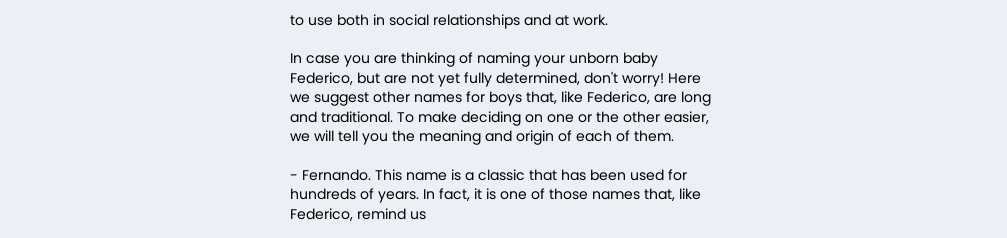to use both in social relationships and at work.

In case you are thinking of naming your unborn baby Federico, but are not yet fully determined, don't worry! Here we suggest other names for boys that, like Federico, are long and traditional. To make deciding on one or the other easier, we will tell you the meaning and origin of each of them.

- Fernando. This name is a classic that has been used for hundreds of years. In fact, it is one of those names that, like Federico, remind us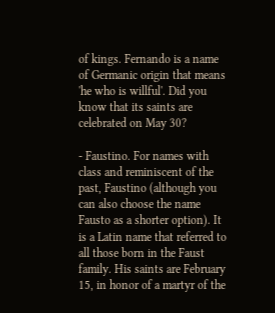of kings. Fernando is a name of Germanic origin that means 'he who is willful'. Did you know that its saints are celebrated on May 30?

- Faustino. For names with class and reminiscent of the past, Faustino (although you can also choose the name Fausto as a shorter option). It is a Latin name that referred to all those born in the Faust family. His saints are February 15, in honor of a martyr of the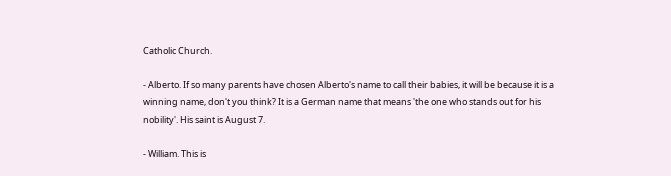Catholic Church.

- Alberto. If so many parents have chosen Alberto's name to call their babies, it will be because it is a winning name, don't you think? It is a German name that means 'the one who stands out for his nobility'. His saint is August 7.

- William. This is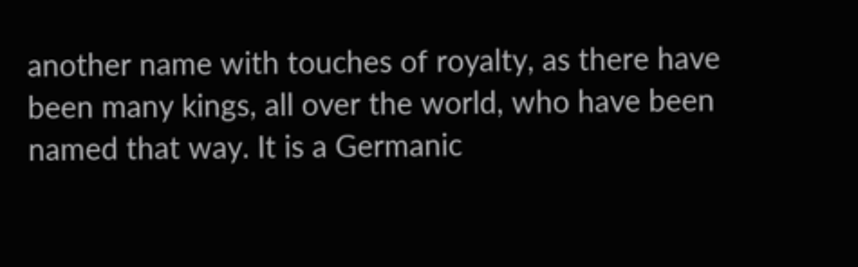another name with touches of royalty, as there have been many kings, all over the world, who have been named that way. It is a Germanic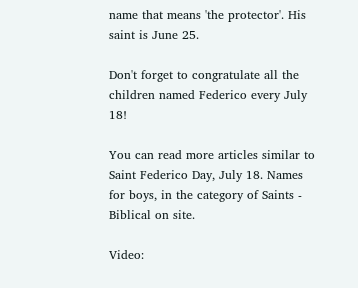name that means 'the protector'. His saint is June 25.

Don't forget to congratulate all the children named Federico every July 18!

You can read more articles similar to Saint Federico Day, July 18. Names for boys, in the category of Saints - Biblical on site.

Video: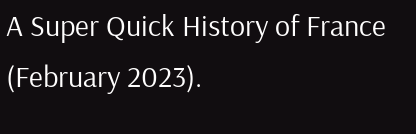A Super Quick History of France (February 2023).